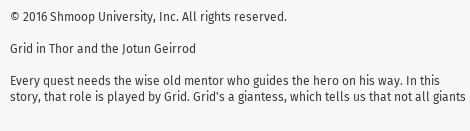© 2016 Shmoop University, Inc. All rights reserved.

Grid in Thor and the Jotun Geirrod

Every quest needs the wise old mentor who guides the hero on his way. In this story, that role is played by Grid. Grid's a giantess, which tells us that not all giants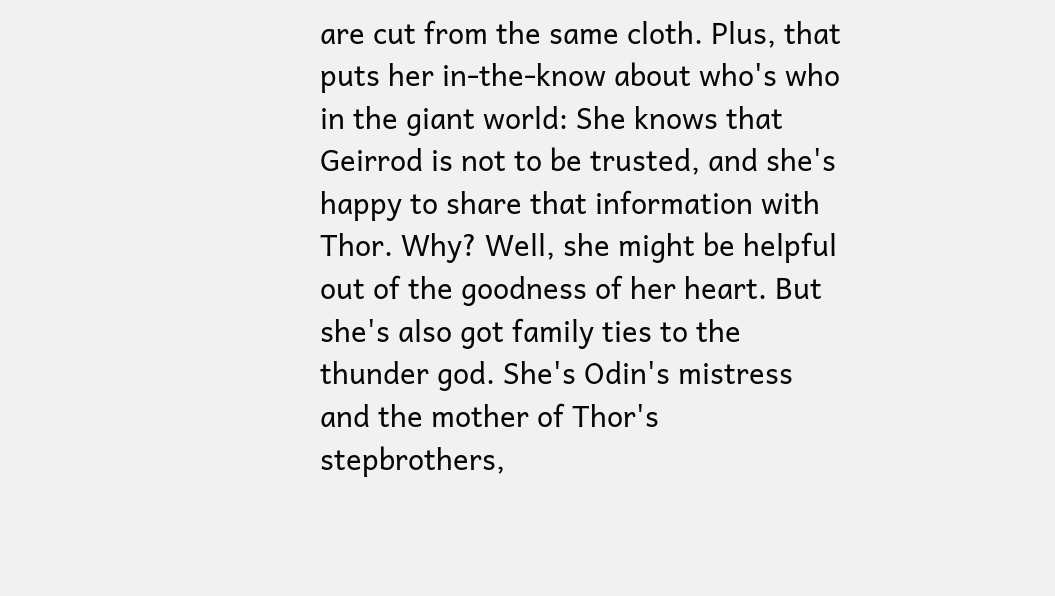are cut from the same cloth. Plus, that puts her in-the-know about who's who in the giant world: She knows that Geirrod is not to be trusted, and she's happy to share that information with Thor. Why? Well, she might be helpful out of the goodness of her heart. But she's also got family ties to the thunder god. She's Odin's mistress and the mother of Thor's stepbrothers,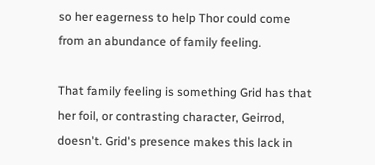so her eagerness to help Thor could come from an abundance of family feeling.

That family feeling is something Grid has that her foil, or contrasting character, Geirrod, doesn't. Grid's presence makes this lack in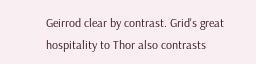Geirrod clear by contrast. Grid's great hospitality to Thor also contrasts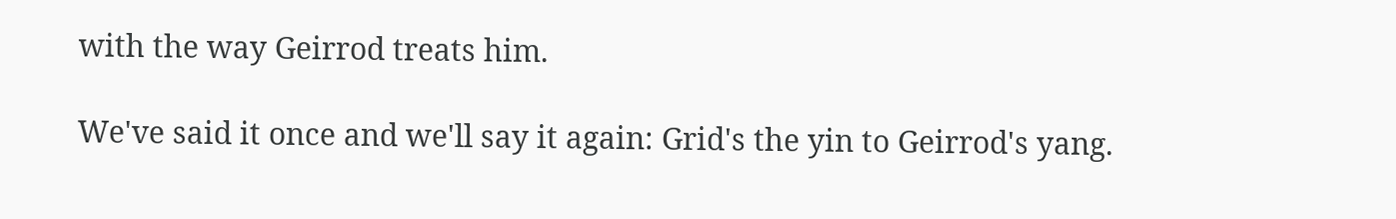with the way Geirrod treats him.

We've said it once and we'll say it again: Grid's the yin to Geirrod's yang.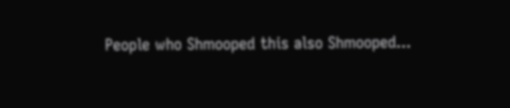People who Shmooped this also Shmooped...